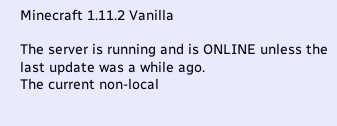Minecraft 1.11.2 Vanilla

The server is running and is ONLINE unless the last update was a while ago.
The current non-local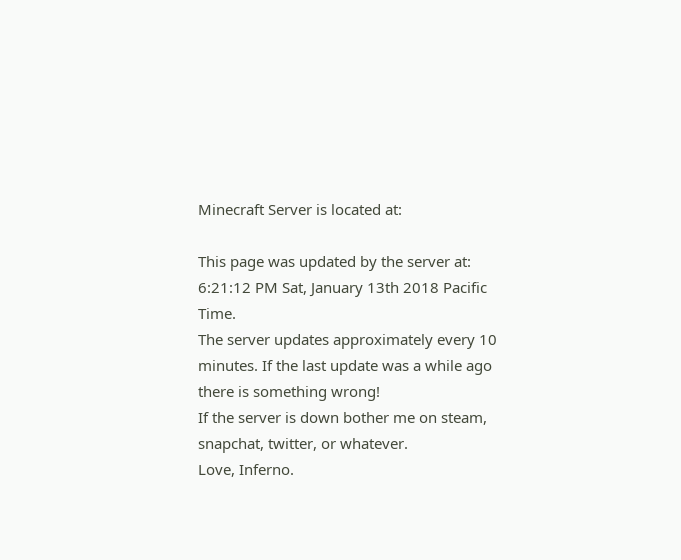Minecraft Server is located at:

This page was updated by the server at: 6:21:12 PM Sat, January 13th 2018 Pacific Time.
The server updates approximately every 10 minutes. If the last update was a while ago there is something wrong!
If the server is down bother me on steam, snapchat, twitter, or whatever.
Love, Inferno.